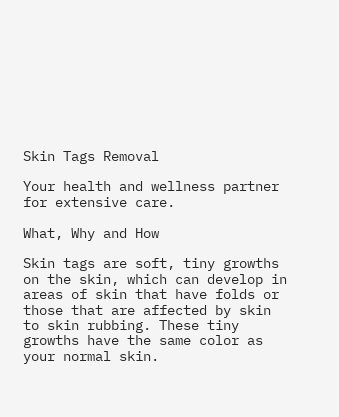Skin Tags Removal

Your health and wellness partner for extensive care.

What, Why and How

Skin tags are soft, tiny growths on the skin, which can develop in areas of skin that have folds or those that are affected by skin to skin rubbing. These tiny growths have the same color as your normal skin.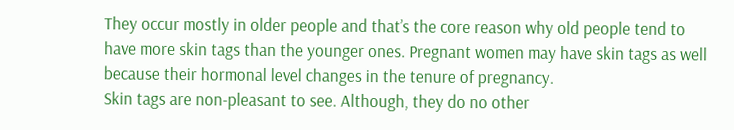They occur mostly in older people and that’s the core reason why old people tend to have more skin tags than the younger ones. Pregnant women may have skin tags as well because their hormonal level changes in the tenure of pregnancy.
Skin tags are non-pleasant to see. Although, they do no other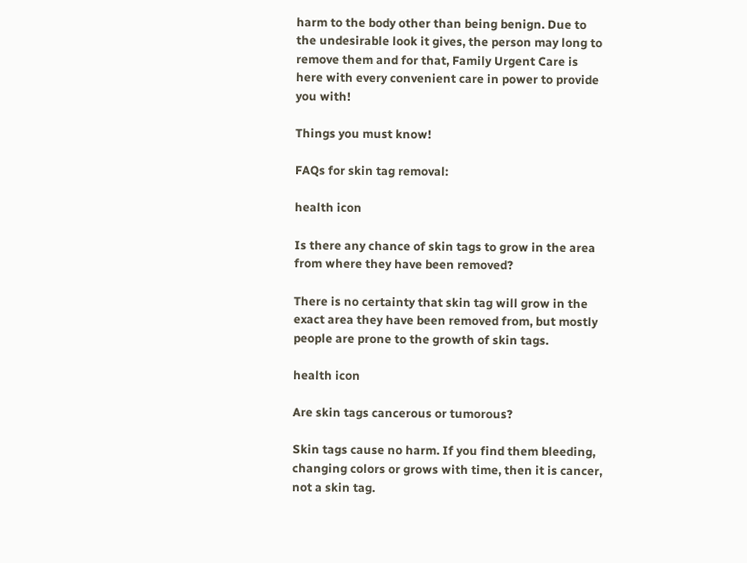harm to the body other than being benign. Due to the undesirable look it gives, the person may long to remove them and for that, Family Urgent Care is here with every convenient care in power to provide you with!

Things you must know!

FAQs for skin tag removal:

health icon

Is there any chance of skin tags to grow in the area from where they have been removed?

There is no certainty that skin tag will grow in the exact area they have been removed from, but mostly people are prone to the growth of skin tags.

health icon

Are skin tags cancerous or tumorous?

Skin tags cause no harm. If you find them bleeding, changing colors or grows with time, then it is cancer, not a skin tag.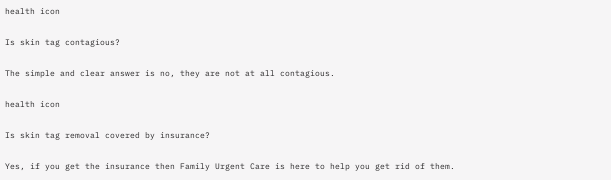health icon

Is skin tag contagious?

The simple and clear answer is no, they are not at all contagious.

health icon

Is skin tag removal covered by insurance?

Yes, if you get the insurance then Family Urgent Care is here to help you get rid of them.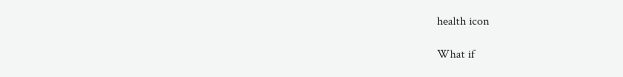health icon

What if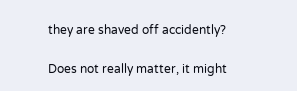they are shaved off accidently?

Does not really matter, it might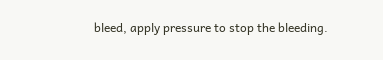bleed, apply pressure to stop the bleeding.